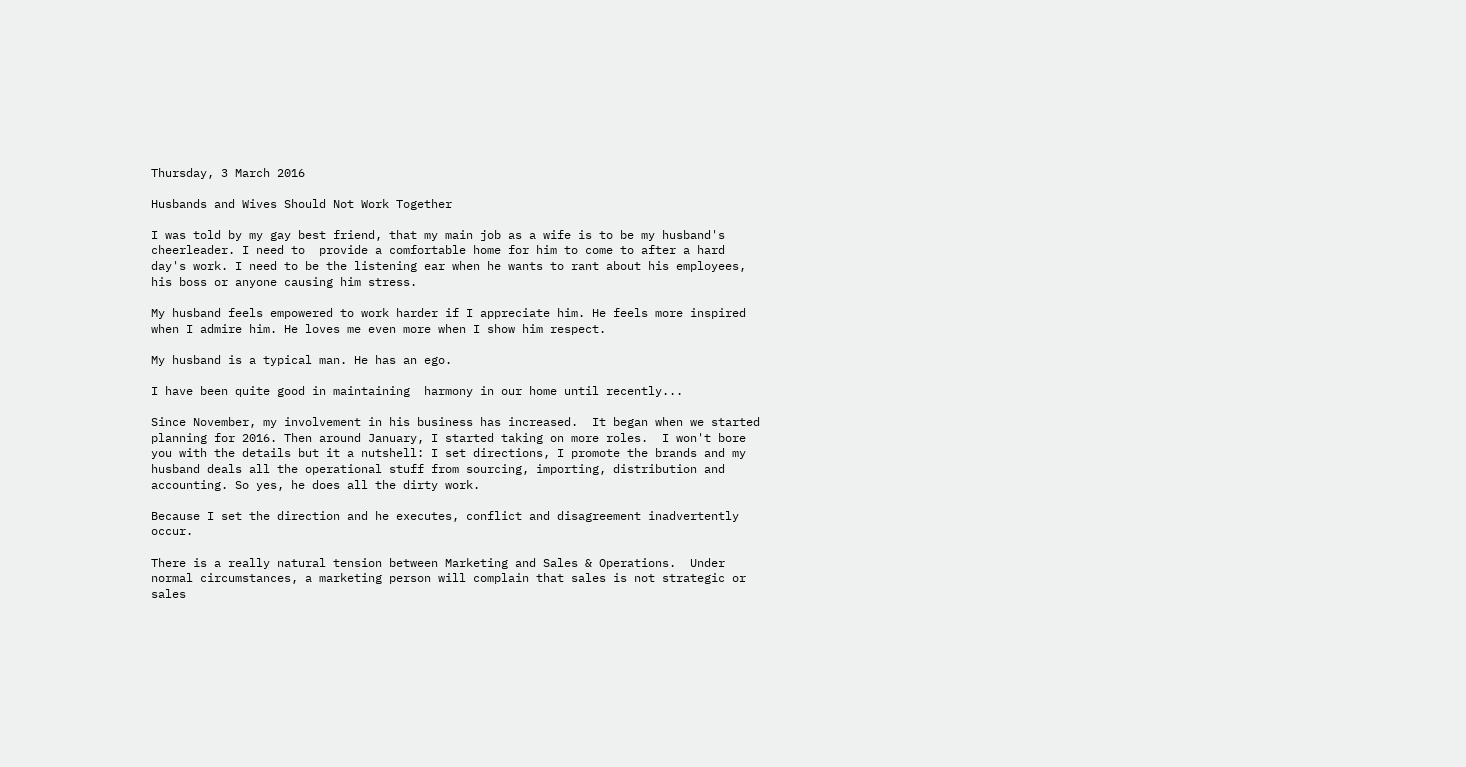Thursday, 3 March 2016

Husbands and Wives Should Not Work Together

I was told by my gay best friend, that my main job as a wife is to be my husband's cheerleader. I need to  provide a comfortable home for him to come to after a hard day's work. I need to be the listening ear when he wants to rant about his employees, his boss or anyone causing him stress.

My husband feels empowered to work harder if I appreciate him. He feels more inspired when I admire him. He loves me even more when I show him respect.

My husband is a typical man. He has an ego.

I have been quite good in maintaining  harmony in our home until recently...

Since November, my involvement in his business has increased.  It began when we started planning for 2016. Then around January, I started taking on more roles.  I won't bore you with the details but it a nutshell: I set directions, I promote the brands and my husband deals all the operational stuff from sourcing, importing, distribution and accounting. So yes, he does all the dirty work.

Because I set the direction and he executes, conflict and disagreement inadvertently occur.

There is a really natural tension between Marketing and Sales & Operations.  Under normal circumstances, a marketing person will complain that sales is not strategic or sales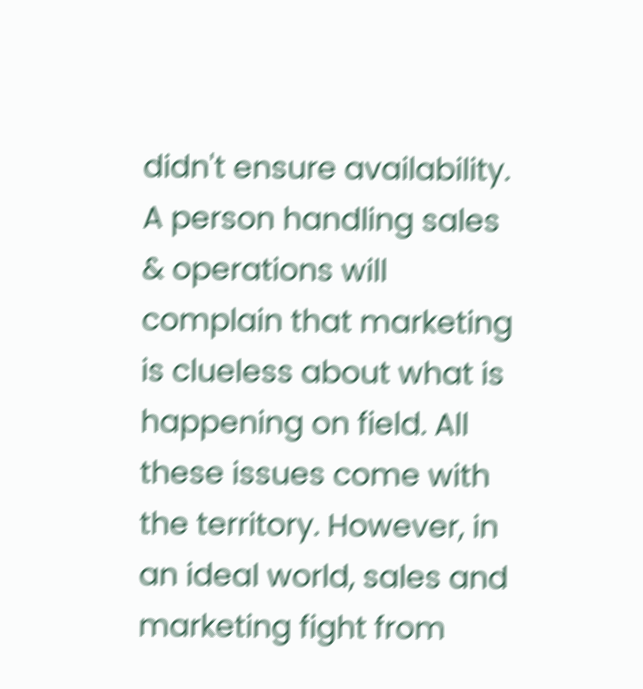didn't ensure availability. A person handling sales & operations will complain that marketing is clueless about what is happening on field. All these issues come with the territory. However, in an ideal world, sales and marketing fight from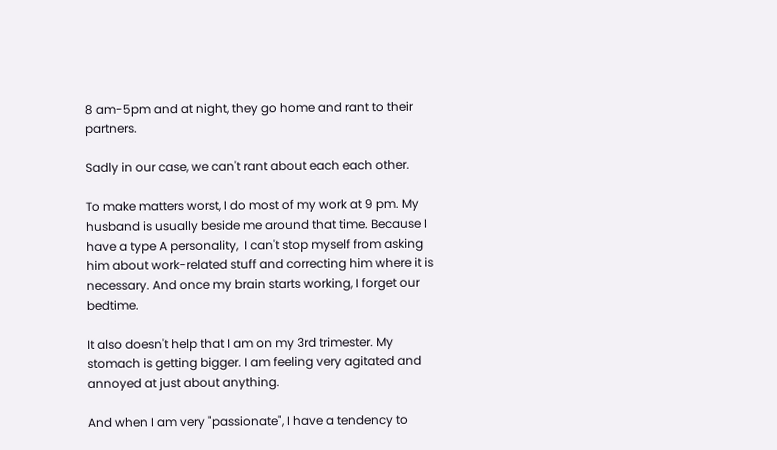8 am-5pm and at night, they go home and rant to their partners.

Sadly in our case, we can't rant about each each other.

To make matters worst, I do most of my work at 9 pm. My husband is usually beside me around that time. Because I have a type A personality,  I can't stop myself from asking him about work-related stuff and correcting him where it is necessary. And once my brain starts working, I forget our bedtime.

It also doesn't help that I am on my 3rd trimester. My stomach is getting bigger. I am feeling very agitated and annoyed at just about anything.

And when I am very "passionate", I have a tendency to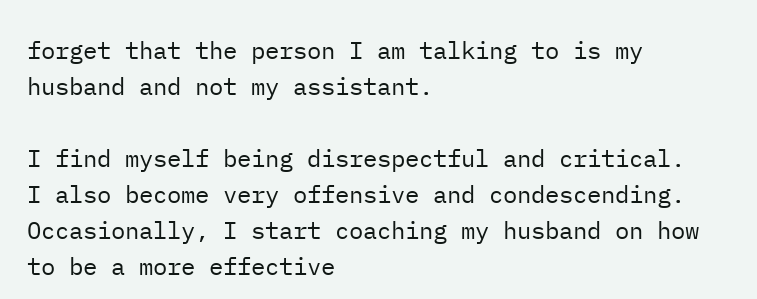forget that the person I am talking to is my husband and not my assistant.

I find myself being disrespectful and critical.  I also become very offensive and condescending. Occasionally, I start coaching my husband on how to be a more effective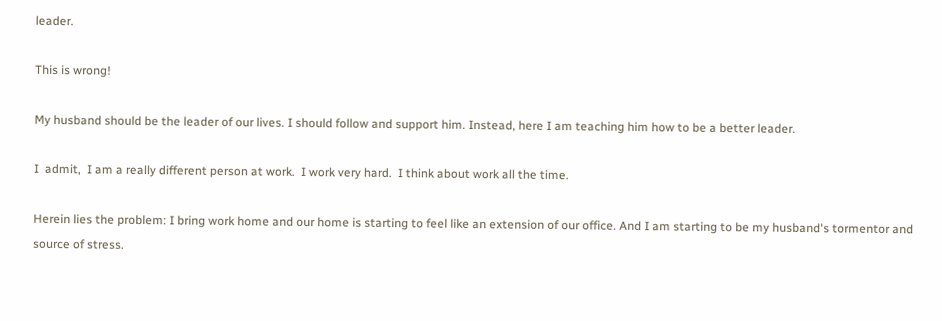leader.

This is wrong!

My husband should be the leader of our lives. I should follow and support him. Instead, here I am teaching him how to be a better leader.

I  admit,  I am a really different person at work.  I work very hard.  I think about work all the time.

Herein lies the problem: I bring work home and our home is starting to feel like an extension of our office. And I am starting to be my husband's tormentor and source of stress.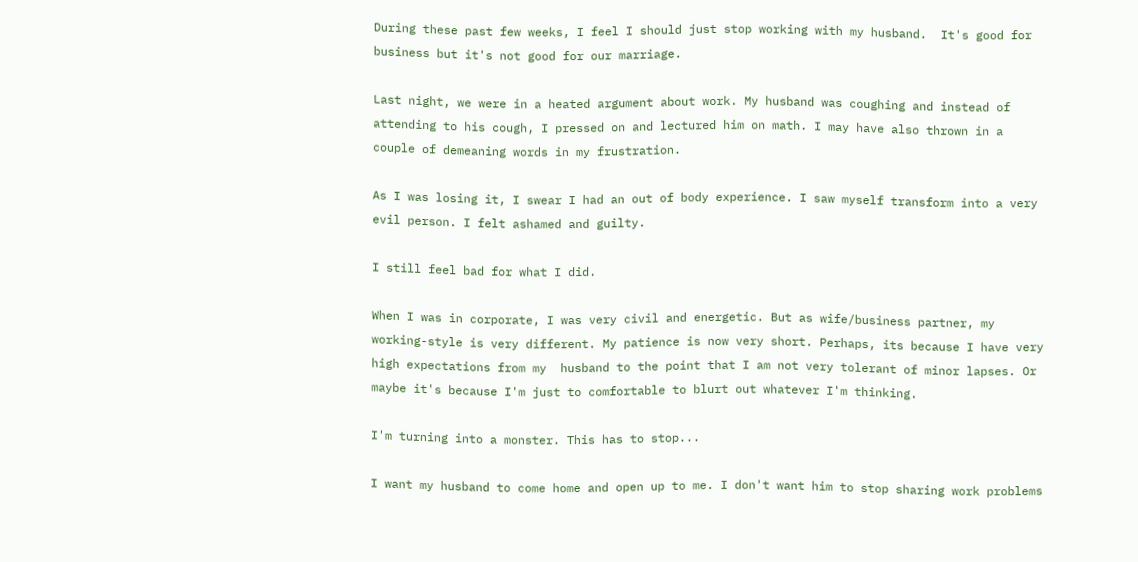During these past few weeks, I feel I should just stop working with my husband.  It's good for business but it's not good for our marriage.

Last night, we were in a heated argument about work. My husband was coughing and instead of attending to his cough, I pressed on and lectured him on math. I may have also thrown in a couple of demeaning words in my frustration.

As I was losing it, I swear I had an out of body experience. I saw myself transform into a very evil person. I felt ashamed and guilty.

I still feel bad for what I did.

When I was in corporate, I was very civil and energetic. But as wife/business partner, my working-style is very different. My patience is now very short. Perhaps, its because I have very high expectations from my  husband to the point that I am not very tolerant of minor lapses. Or maybe it's because I'm just to comfortable to blurt out whatever I'm thinking.

I'm turning into a monster. This has to stop...

I want my husband to come home and open up to me. I don't want him to stop sharing work problems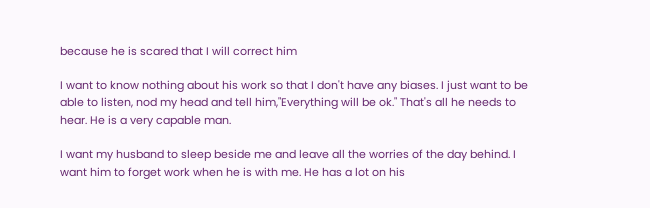because he is scared that I will correct him

I want to know nothing about his work so that I don't have any biases. I just want to be able to listen, nod my head and tell him,"Everything will be ok." That's all he needs to hear. He is a very capable man.

I want my husband to sleep beside me and leave all the worries of the day behind. I want him to forget work when he is with me. He has a lot on his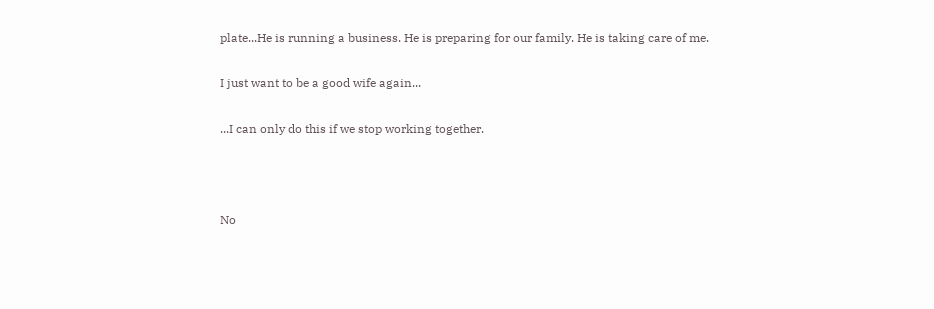plate...He is running a business. He is preparing for our family. He is taking care of me.

I just want to be a good wife again...

...I can only do this if we stop working together.



No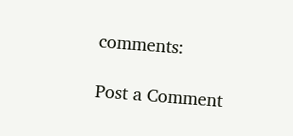comments:

Post a Comment